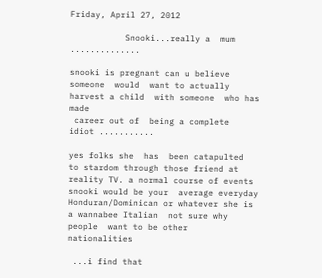Friday, April 27, 2012

           Snooki...really a  mum ..............

snooki is pregnant can u believe  someone  would  want to actually harvest a child  with someone  who has  made
 career out of  being a complete  idiot ...........

yes folks she  has  been catapulted   to stardom through those friend at reality TV. a normal course of events    snooki would be your  average everyday  Honduran/Dominican or whatever she is a wannabee Italian  not sure why people  want to be other  nationalities

 ...i find that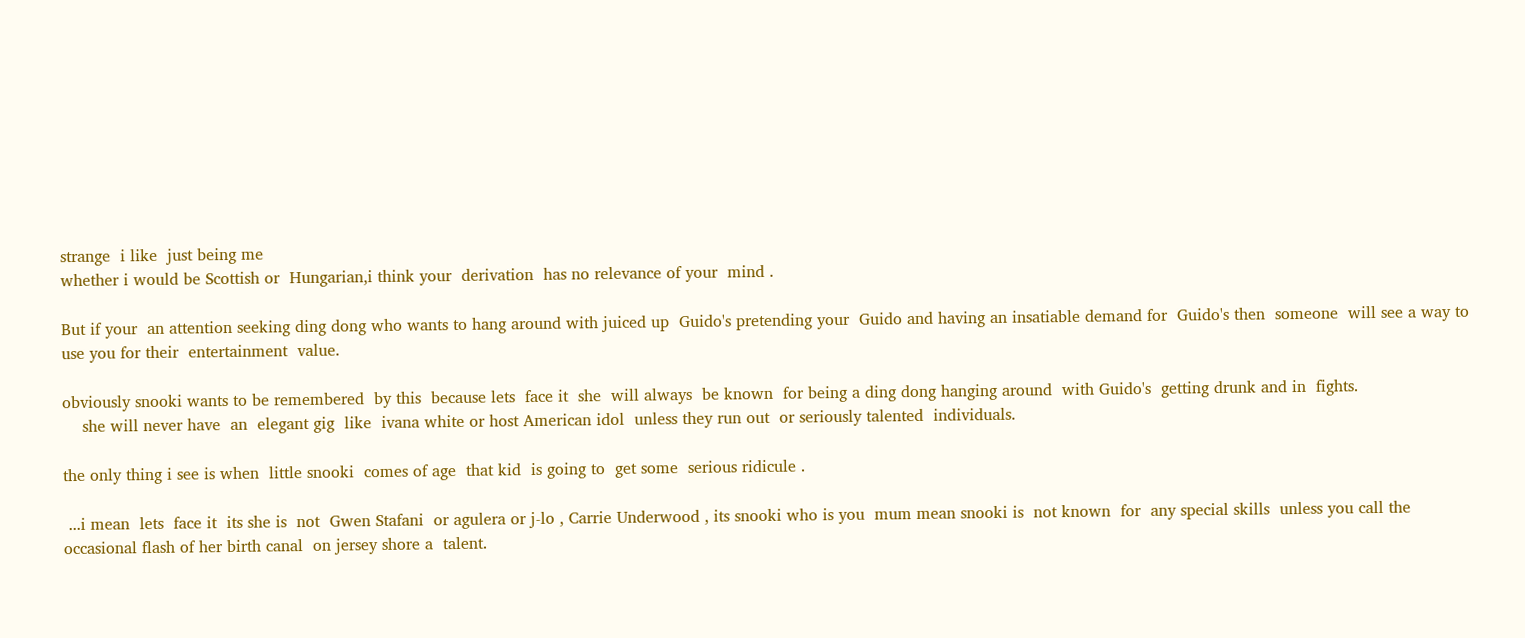strange  i like  just being me
whether i would be Scottish or  Hungarian,i think your  derivation  has no relevance of your  mind .

But if your  an attention seeking ding dong who wants to hang around with juiced up  Guido's pretending your  Guido and having an insatiable demand for  Guido's then  someone  will see a way to use you for their  entertainment  value.

obviously snooki wants to be remembered  by this  because lets  face it  she  will always  be known  for being a ding dong hanging around  with Guido's  getting drunk and in  fights.
    she will never have  an  elegant gig  like  ivana white or host American idol  unless they run out  or seriously talented  individuals.

the only thing i see is when  little snooki  comes of age  that kid  is going to  get some  serious ridicule .

 ...i mean  lets  face it  its she is  not  Gwen Stafani  or agulera or j-lo , Carrie Underwood , its snooki who is you  mum mean snooki is  not known  for  any special skills  unless you call the occasional flash of her birth canal  on jersey shore a  talent.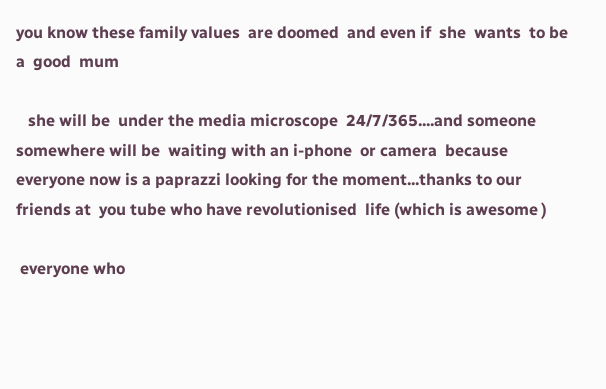you know these family values  are doomed  and even if  she  wants  to be a  good  mum

   she will be  under the media microscope  24/7/365....and someone  somewhere will be  waiting with an i-phone  or camera  because everyone now is a paprazzi looking for the moment...thanks to our friends at  you tube who have revolutionised  life (which is awesome )

 everyone who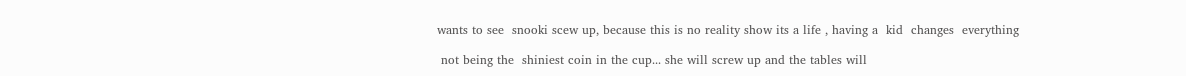wants to see  snooki scew up, because this is no reality show its a life , having a  kid  changes  everything

 not being the  shiniest coin in the cup... she will screw up and the tables will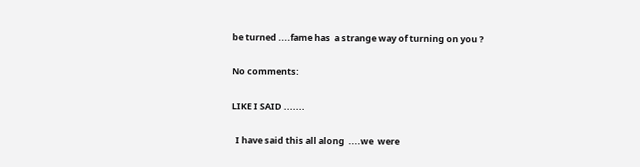be turned ....fame has  a strange way of turning on you ?

No comments:

LIKE I SAID .......

  I have said this all along  ....we  were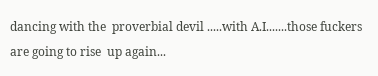dancing with the  proverbial devil .....with A.I.......those fuckers are going to rise  up again...